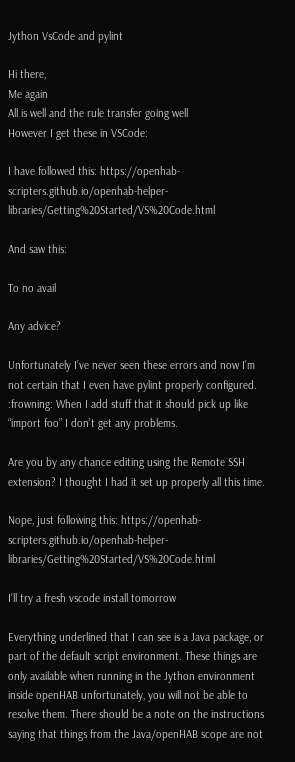Jython VsCode and pylint

Hi there,
Me again
All is well and the rule transfer going well
However I get these in VSCode:

I have followed this: https://openhab-scripters.github.io/openhab-helper-libraries/Getting%20Started/VS%20Code.html

And saw this:

To no avail

Any advice?

Unfortunately I’ve never seen these errors and now I’m not certain that I even have pylint properly configured. :frowning: When I add stuff that it should pick up like “import foo” I don’t get any problems.

Are you by any chance editing using the Remote SSH extension? I thought I had it set up properly all this time.

Nope, just following this: https://openhab-scripters.github.io/openhab-helper-libraries/Getting%20Started/VS%20Code.html

I’ll try a fresh vscode install tomorrow

Everything underlined that I can see is a Java package, or part of the default script environment. These things are only available when running in the Jython environment inside openHAB unfortunately, you will not be able to resolve them. There should be a note on the instructions saying that things from the Java/openHAB scope are not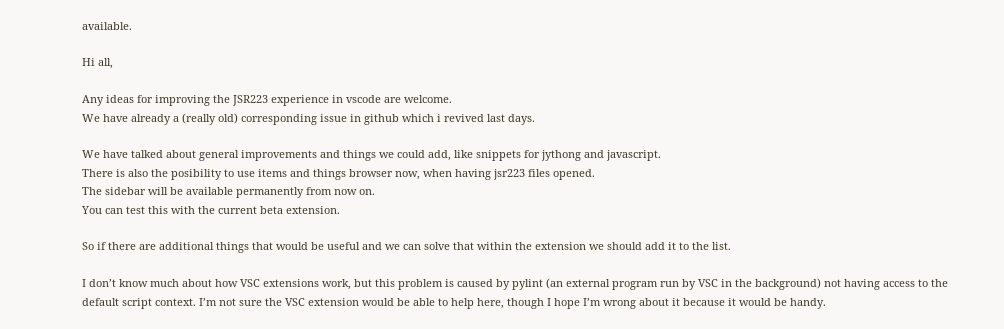available.

Hi all,

Any ideas for improving the JSR223 experience in vscode are welcome.
We have already a (really old) corresponding issue in github which i revived last days.

We have talked about general improvements and things we could add, like snippets for jythong and javascript.
There is also the posibility to use items and things browser now, when having jsr223 files opened.
The sidebar will be available permanently from now on.
You can test this with the current beta extension.

So if there are additional things that would be useful and we can solve that within the extension we should add it to the list.

I don’t know much about how VSC extensions work, but this problem is caused by pylint (an external program run by VSC in the background) not having access to the default script context. I’m not sure the VSC extension would be able to help here, though I hope I’m wrong about it because it would be handy.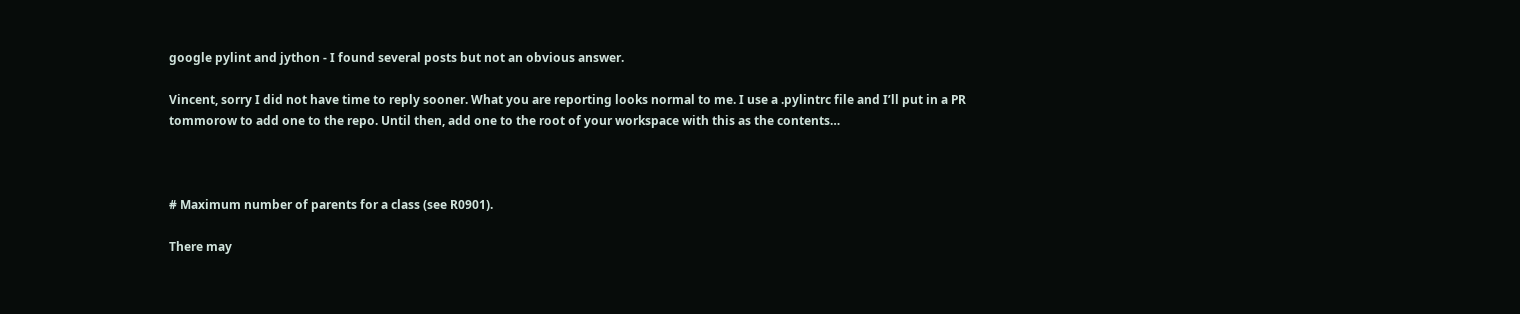google pylint and jython - I found several posts but not an obvious answer.

Vincent, sorry I did not have time to reply sooner. What you are reporting looks normal to me. I use a .pylintrc file and I’ll put in a PR tommorow to add one to the repo. Until then, add one to the root of your workspace with this as the contents…



# Maximum number of parents for a class (see R0901).

There may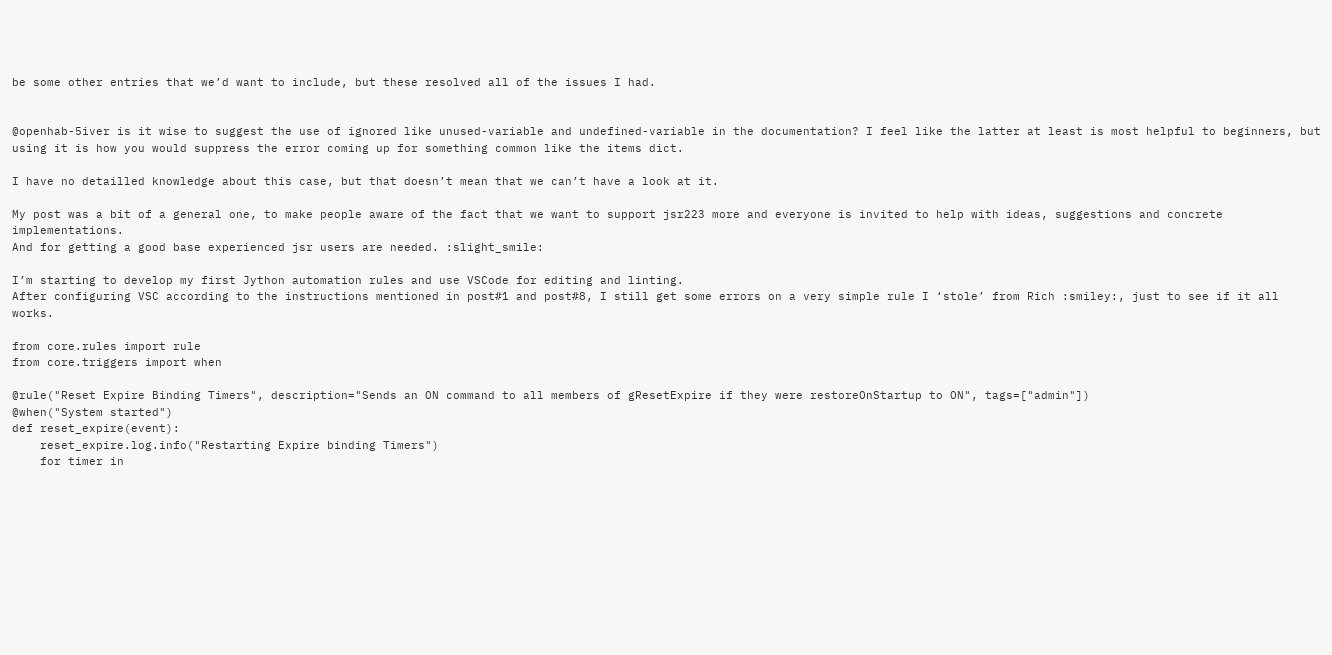be some other entries that we’d want to include, but these resolved all of the issues I had.


@openhab-5iver is it wise to suggest the use of ignored like unused-variable and undefined-variable in the documentation? I feel like the latter at least is most helpful to beginners, but using it is how you would suppress the error coming up for something common like the items dict.

I have no detailled knowledge about this case, but that doesn’t mean that we can’t have a look at it.

My post was a bit of a general one, to make people aware of the fact that we want to support jsr223 more and everyone is invited to help with ideas, suggestions and concrete implementations.
And for getting a good base experienced jsr users are needed. :slight_smile:

I’m starting to develop my first Jython automation rules and use VSCode for editing and linting.
After configuring VSC according to the instructions mentioned in post#1 and post#8, I still get some errors on a very simple rule I ‘stole’ from Rich :smiley:, just to see if it all works.

from core.rules import rule
from core.triggers import when

@rule("Reset Expire Binding Timers", description="Sends an ON command to all members of gResetExpire if they were restoreOnStartup to ON", tags=["admin"])
@when("System started")
def reset_expire(event):
    reset_expire.log.info("Restarting Expire binding Timers")
    for timer in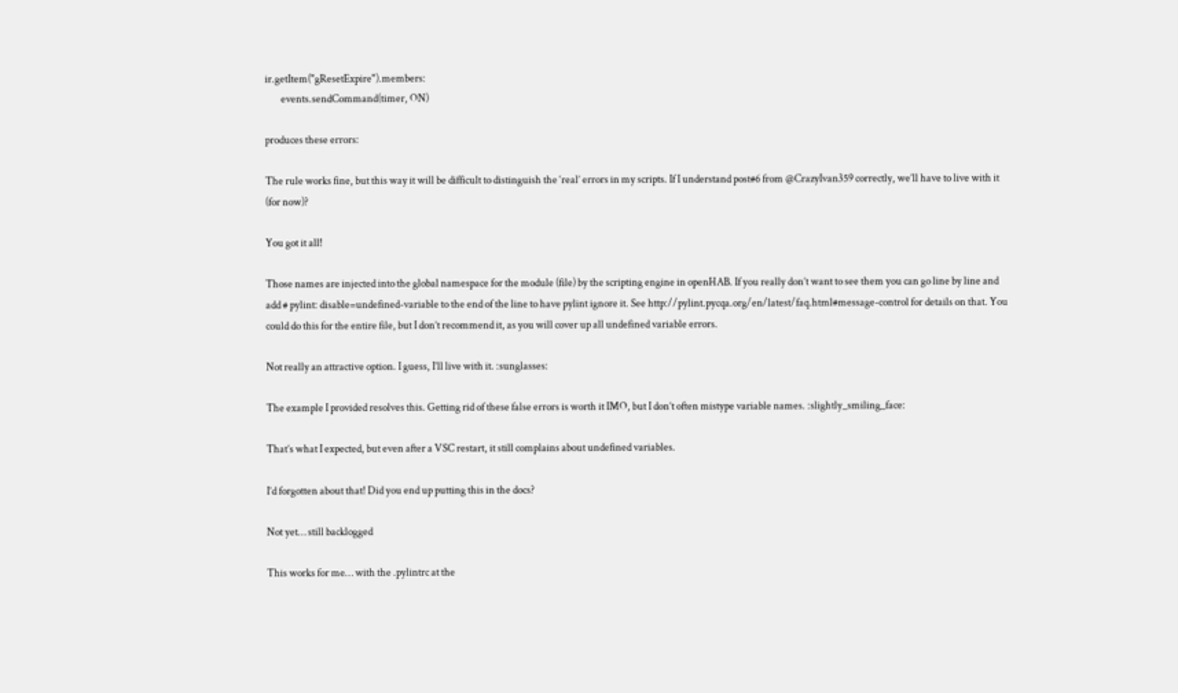ir.getItem("gResetExpire").members:
        events.sendCommand(timer, ON)

produces these errors:

The rule works fine, but this way it will be difficult to distinguish the ‘real’ errors in my scripts. If I understand post#6 from @CrazyIvan359 correctly, we’ll have to live with it (for now)?

You got it all!

Those names are injected into the global namespace for the module (file) by the scripting engine in openHAB. If you really don’t want to see them you can go line by line and add # pylint: disable=undefined-variable to the end of the line to have pylint ignore it. See http://pylint.pycqa.org/en/latest/faq.html#message-control for details on that. You could do this for the entire file, but I don’t recommend it, as you will cover up all undefined variable errors.

Not really an attractive option. I guess, I’ll live with it. :sunglasses:

The example I provided resolves this. Getting rid of these false errors is worth it IMO, but I don’t often mistype variable names. :slightly_smiling_face:

That’s what I expected, but even after a VSC restart, it still complains about undefined variables.

I’d forgotten about that! Did you end up putting this in the docs?

Not yet… still backlogged

This works for me… with the .pylintrc at the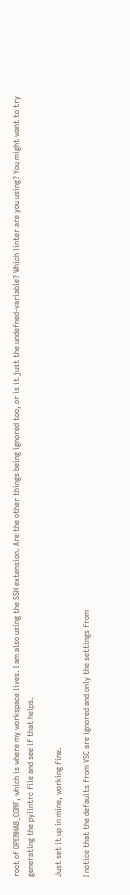root of OPENHAB_CONF, which is where my workspace lives. I am also using the SSH extension. Are the other things being ignored too, or is it just the undefned-variable? Which linter are you using? You might want to try generating the pylintrc file and see if that helps.

Just set it up in mine, working fine.

I notice that the defaults from VSC are ignored and only the settings from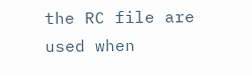the RC file are used when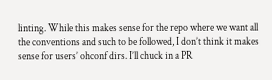linting. While this makes sense for the repo where we want all the conventions and such to be followed, I don’t think it makes sense for users’ ohconf dirs. I’ll chuck in a PR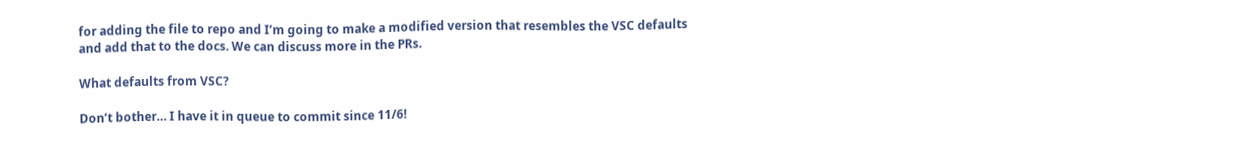for adding the file to repo and I’m going to make a modified version that resembles the VSC defaults and add that to the docs. We can discuss more in the PRs.

What defaults from VSC?

Don’t bother… I have it in queue to commit since 11/6!